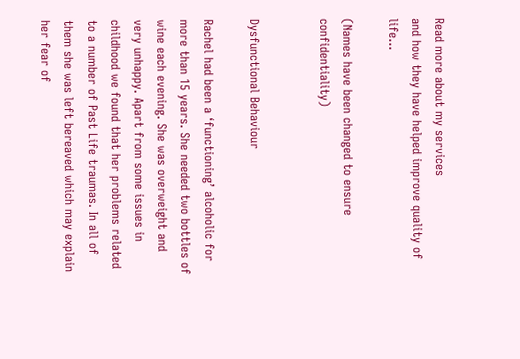Read more about my services
and how they have helped improve quality of life...

(Names have been changed to ensure confidentiality)


Dysfunctional Behaviour

Rachel had been a ‘functioning’ alcoholic for more than 15 years. She needed two bottles of wine each evening. She was overweight and very unhappy. Apart from some issues in childhood we found that her problems related to a number of Past Life traumas. In all of them she was left bereaved which may explain her fear of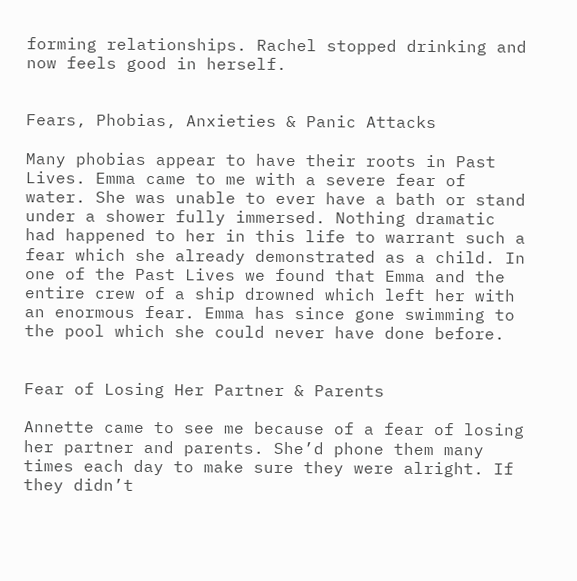forming relationships. Rachel stopped drinking and now feels good in herself.


Fears, Phobias, Anxieties & Panic Attacks

Many phobias appear to have their roots in Past Lives. Emma came to me with a severe fear of water. She was unable to ever have a bath or stand under a shower fully immersed. Nothing dramatic had happened to her in this life to warrant such a fear which she already demonstrated as a child. In one of the Past Lives we found that Emma and the entire crew of a ship drowned which left her with an enormous fear. Emma has since gone swimming to the pool which she could never have done before.


Fear of Losing Her Partner & Parents

Annette came to see me because of a fear of losing her partner and parents. She’d phone them many times each day to make sure they were alright. If they didn’t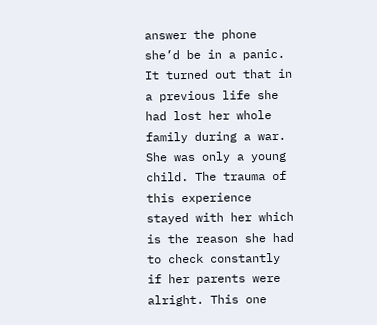answer the phone she’d be in a panic. It turned out that in a previous life she had lost her whole family during a war. She was only a young child. The trauma of this experience stayed with her which is the reason she had to check constantly if her parents were alright. This one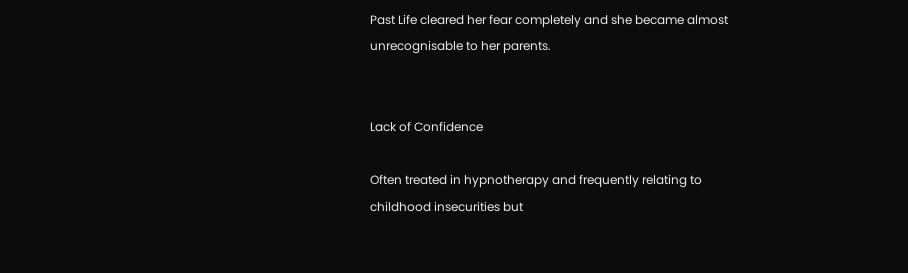Past Life cleared her fear completely and she became almost unrecognisable to her parents.


Lack of Confidence

Often treated in hypnotherapy and frequently relating to childhood insecurities but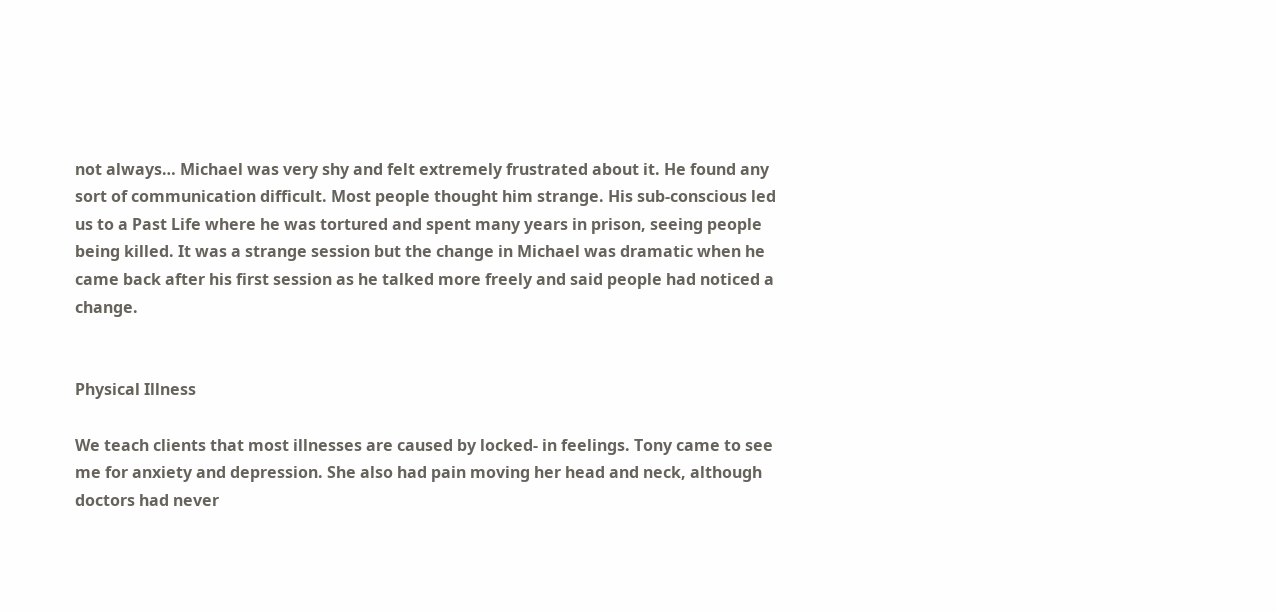not always… Michael was very shy and felt extremely frustrated about it. He found any sort of communication difficult. Most people thought him strange. His sub-conscious led us to a Past Life where he was tortured and spent many years in prison, seeing people being killed. It was a strange session but the change in Michael was dramatic when he came back after his first session as he talked more freely and said people had noticed a change.


Physical Illness

We teach clients that most illnesses are caused by locked- in feelings. Tony came to see me for anxiety and depression. She also had pain moving her head and neck, although doctors had never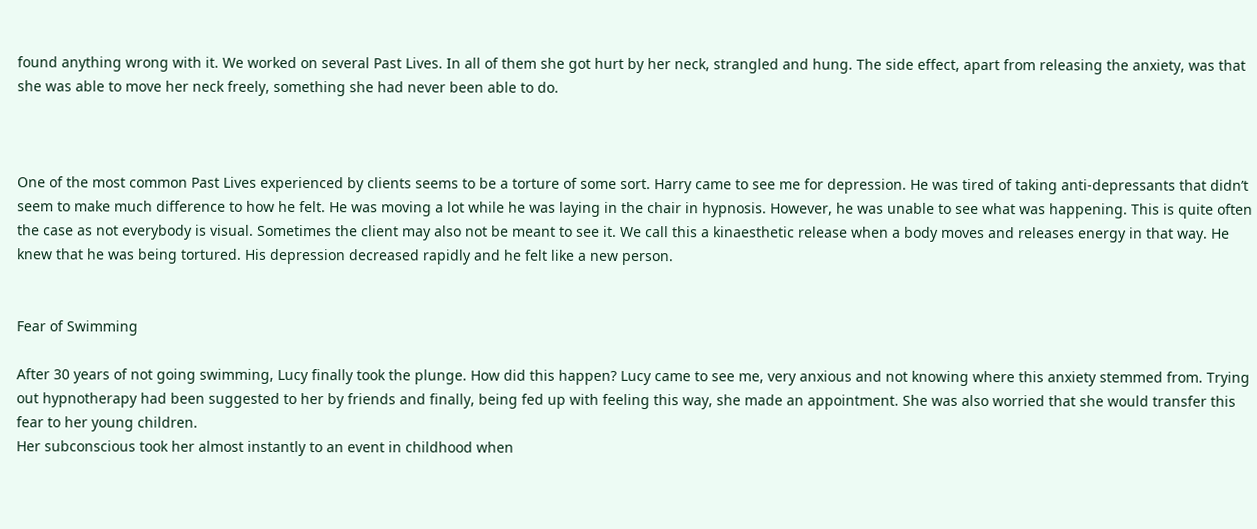found anything wrong with it. We worked on several Past Lives. In all of them she got hurt by her neck, strangled and hung. The side effect, apart from releasing the anxiety, was that she was able to move her neck freely, something she had never been able to do.



One of the most common Past Lives experienced by clients seems to be a torture of some sort. Harry came to see me for depression. He was tired of taking anti-depressants that didn’t seem to make much difference to how he felt. He was moving a lot while he was laying in the chair in hypnosis. However, he was unable to see what was happening. This is quite often the case as not everybody is visual. Sometimes the client may also not be meant to see it. We call this a kinaesthetic release when a body moves and releases energy in that way. He knew that he was being tortured. His depression decreased rapidly and he felt like a new person.


Fear of Swimming

After 30 years of not going swimming, Lucy finally took the plunge. How did this happen? Lucy came to see me, very anxious and not knowing where this anxiety stemmed from. Trying out hypnotherapy had been suggested to her by friends and finally, being fed up with feeling this way, she made an appointment. She was also worried that she would transfer this fear to her young children.
Her subconscious took her almost instantly to an event in childhood when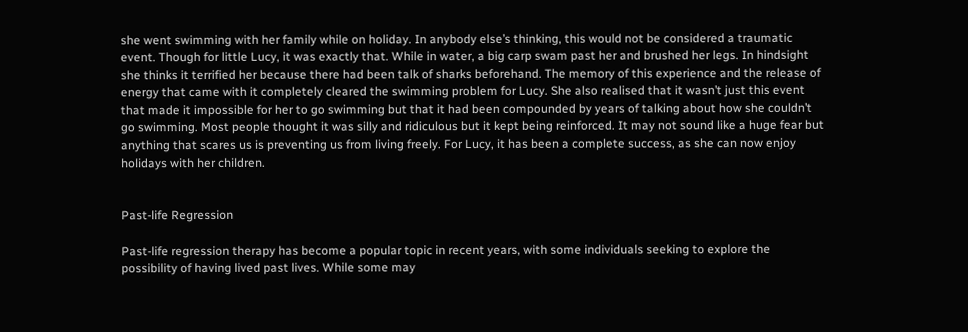she went swimming with her family while on holiday. In anybody else’s thinking, this would not be considered a traumatic event. Though for little Lucy, it was exactly that. While in water, a big carp swam past her and brushed her legs. In hindsight she thinks it terrified her because there had been talk of sharks beforehand. The memory of this experience and the release of energy that came with it completely cleared the swimming problem for Lucy. She also realised that it wasn’t just this event that made it impossible for her to go swimming but that it had been compounded by years of talking about how she couldn’t go swimming. Most people thought it was silly and ridiculous but it kept being reinforced. It may not sound like a huge fear but anything that scares us is preventing us from living freely. For Lucy, it has been a complete success, as she can now enjoy holidays with her children.


Past-life Regression

Past-life regression therapy has become a popular topic in recent years, with some individuals seeking to explore the possibility of having lived past lives. While some may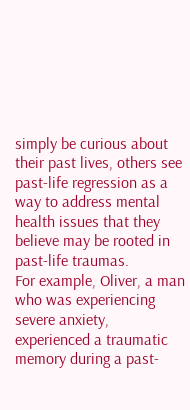simply be curious about their past lives, others see past-life regression as a way to address mental health issues that they believe may be rooted in past-life traumas.
For example, Oliver, a man who was experiencing severe anxiety, experienced a traumatic memory during a past-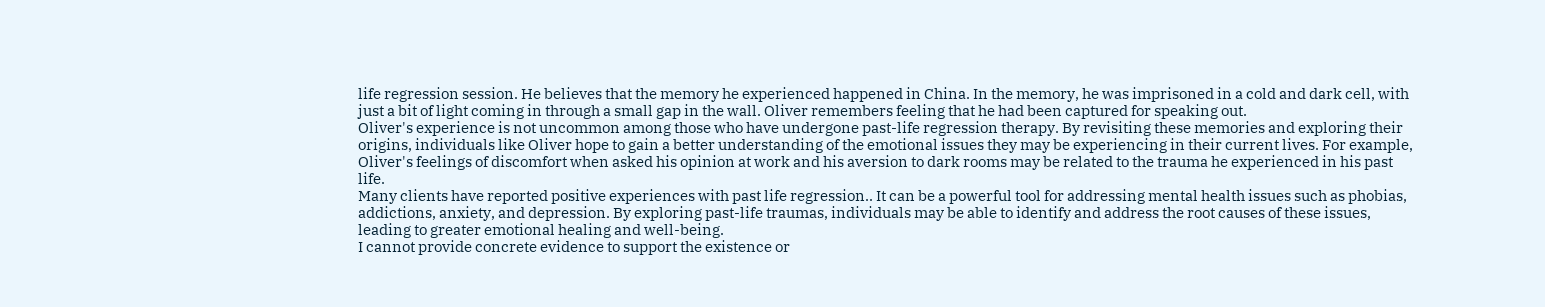life regression session. He believes that the memory he experienced happened in China. In the memory, he was imprisoned in a cold and dark cell, with just a bit of light coming in through a small gap in the wall. Oliver remembers feeling that he had been captured for speaking out.
Oliver's experience is not uncommon among those who have undergone past-life regression therapy. By revisiting these memories and exploring their origins, individuals like Oliver hope to gain a better understanding of the emotional issues they may be experiencing in their current lives. For example, Oliver's feelings of discomfort when asked his opinion at work and his aversion to dark rooms may be related to the trauma he experienced in his past life.
Many clients have reported positive experiences with past life regression.. It can be a powerful tool for addressing mental health issues such as phobias, addictions, anxiety, and depression. By exploring past-life traumas, individuals may be able to identify and address the root causes of these issues, leading to greater emotional healing and well-being.
I cannot provide concrete evidence to support the existence or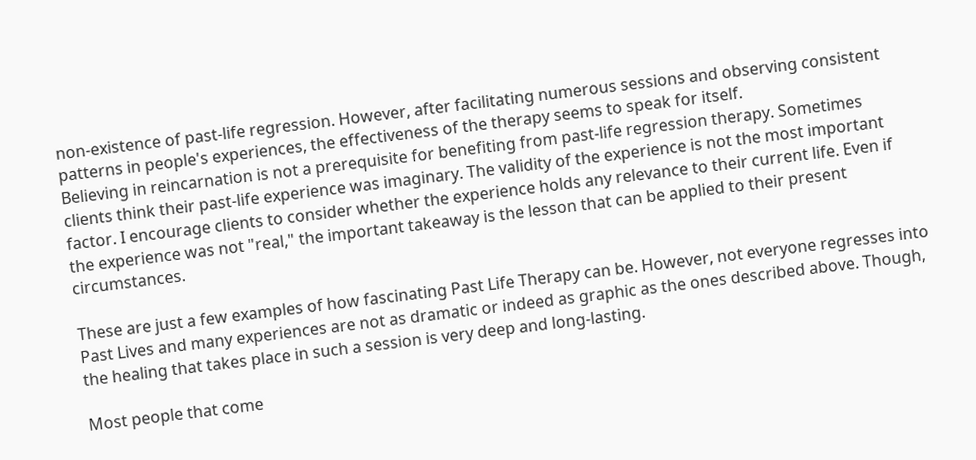non-existence of past-life regression. However, after facilitating numerous sessions and observing consistent patterns in people's experiences, the effectiveness of the therapy seems to speak for itself.
Believing in reincarnation is not a prerequisite for benefiting from past-life regression therapy. Sometimes clients think their past-life experience was imaginary. The validity of the experience is not the most important factor. I encourage clients to consider whether the experience holds any relevance to their current life. Even if the experience was not "real," the important takeaway is the lesson that can be applied to their present circumstances.

These are just a few examples of how fascinating Past Life Therapy can be. However, not everyone regresses into Past Lives and many experiences are not as dramatic or indeed as graphic as the ones described above. Though, the healing that takes place in such a session is very deep and long-lasting.

Most people that come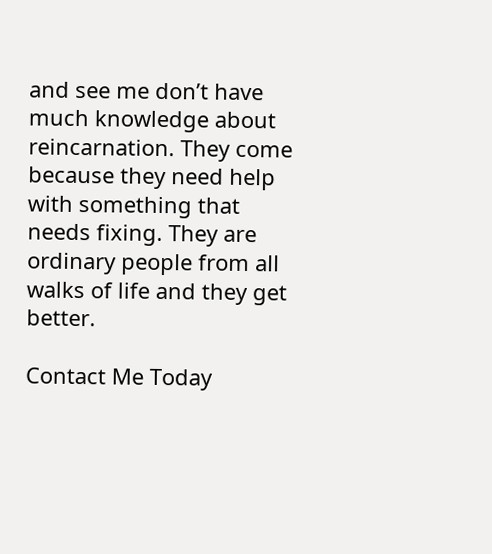and see me don’t have much knowledge about reincarnation. They come because they need help with something that needs fixing. They are ordinary people from all walks of life and they get better.

Contact Me Today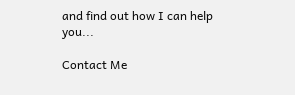and find out how I can help you...

Contact Me